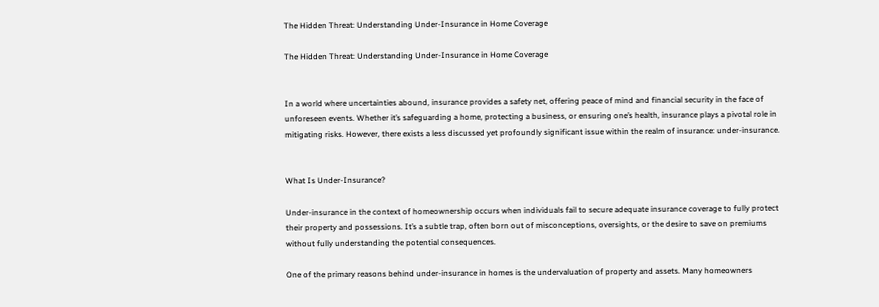The Hidden Threat: Understanding Under-Insurance in Home Coverage

The Hidden Threat: Understanding Under-Insurance in Home Coverage


In a world where uncertainties abound, insurance provides a safety net, offering peace of mind and financial security in the face of unforeseen events. Whether it’s safeguarding a home, protecting a business, or ensuring one’s health, insurance plays a pivotal role in mitigating risks. However, there exists a less discussed yet profoundly significant issue within the realm of insurance: under-insurance.


What Is Under-Insurance?

Under-insurance in the context of homeownership occurs when individuals fail to secure adequate insurance coverage to fully protect their property and possessions. It’s a subtle trap, often born out of misconceptions, oversights, or the desire to save on premiums without fully understanding the potential consequences.

One of the primary reasons behind under-insurance in homes is the undervaluation of property and assets. Many homeowners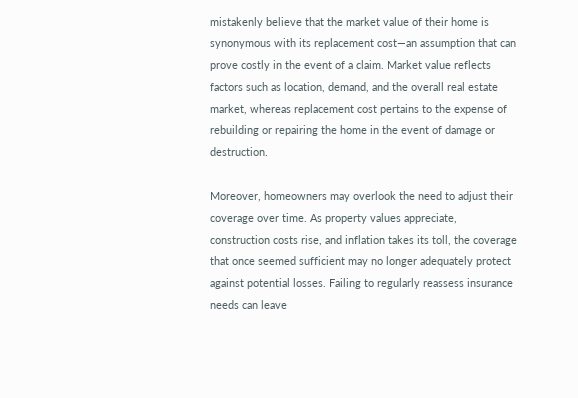mistakenly believe that the market value of their home is synonymous with its replacement cost—an assumption that can prove costly in the event of a claim. Market value reflects factors such as location, demand, and the overall real estate market, whereas replacement cost pertains to the expense of rebuilding or repairing the home in the event of damage or destruction.

Moreover, homeowners may overlook the need to adjust their coverage over time. As property values appreciate, construction costs rise, and inflation takes its toll, the coverage that once seemed sufficient may no longer adequately protect against potential losses. Failing to regularly reassess insurance needs can leave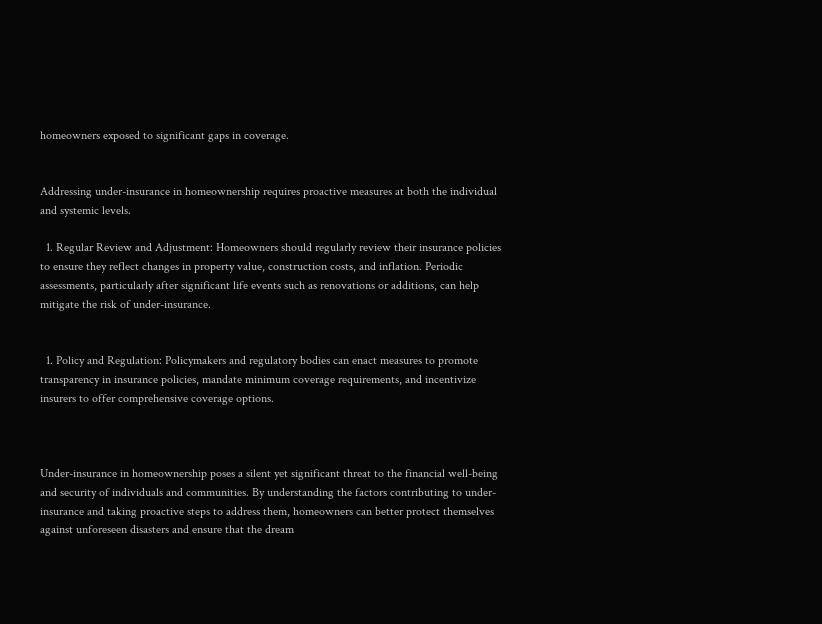homeowners exposed to significant gaps in coverage.


Addressing under-insurance in homeownership requires proactive measures at both the individual and systemic levels.

  1. Regular Review and Adjustment: Homeowners should regularly review their insurance policies to ensure they reflect changes in property value, construction costs, and inflation. Periodic assessments, particularly after significant life events such as renovations or additions, can help mitigate the risk of under-insurance.


  1. Policy and Regulation: Policymakers and regulatory bodies can enact measures to promote transparency in insurance policies, mandate minimum coverage requirements, and incentivize insurers to offer comprehensive coverage options.



Under-insurance in homeownership poses a silent yet significant threat to the financial well-being and security of individuals and communities. By understanding the factors contributing to under-insurance and taking proactive steps to address them, homeowners can better protect themselves against unforeseen disasters and ensure that the dream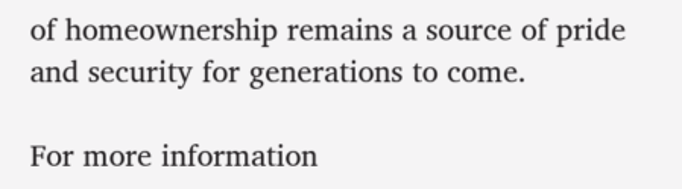of homeownership remains a source of pride and security for generations to come.

For more information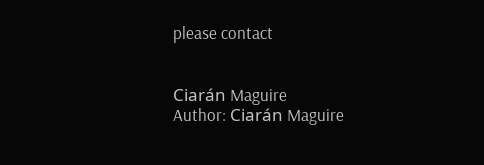please contact


Ciarán Maguire
Author: Ciarán Maguire